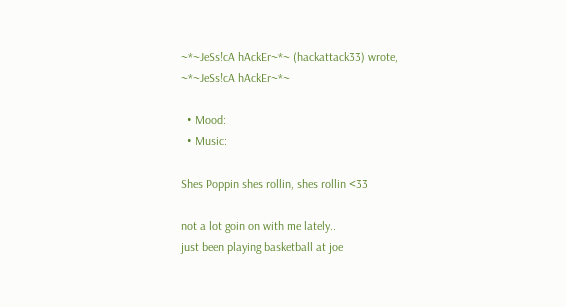~*~JeSs!cA hAckEr~*~ (hackattack33) wrote,
~*~JeSs!cA hAckEr~*~

  • Mood:
  • Music:

Shes Poppin shes rollin, shes rollin <33

not a lot goin on with me lately..
just been playing basketball at joe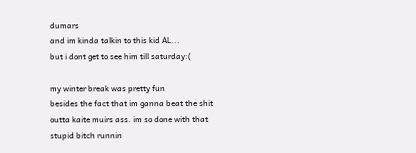dumars
and im kinda talkin to this kid AL...
but i dont get to see him till saturday:(

my winter break was pretty fun
besides the fact that im ganna beat the shit
outta kaite muirs ass. im so done with that
stupid bitch runnin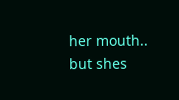her mouth.. but shes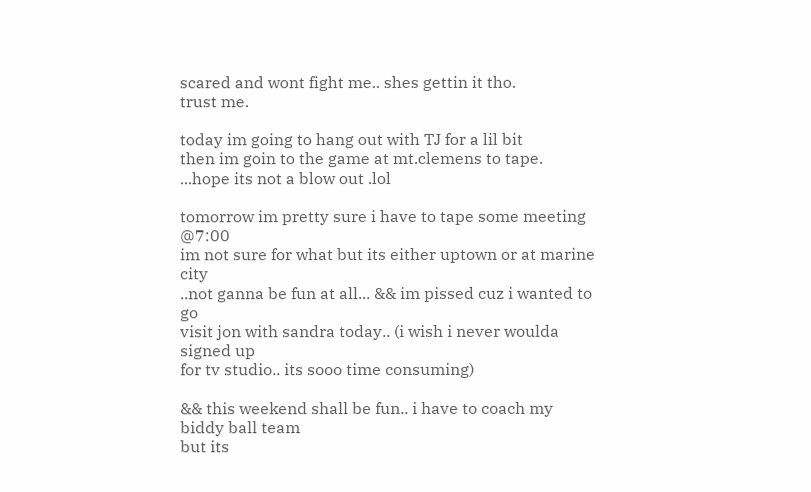scared and wont fight me.. shes gettin it tho.
trust me.

today im going to hang out with TJ for a lil bit
then im goin to the game at mt.clemens to tape.
...hope its not a blow out .lol

tomorrow im pretty sure i have to tape some meeting @7:00
im not sure for what but its either uptown or at marine city
..not ganna be fun at all... && im pissed cuz i wanted to go
visit jon with sandra today.. (i wish i never woulda signed up
for tv studio.. its sooo time consuming)

&& this weekend shall be fun.. i have to coach my biddy ball team
but its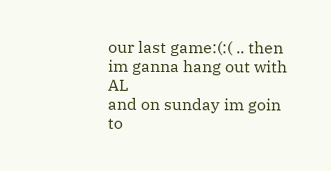our last game:(:( .. then im ganna hang out with AL
and on sunday im goin to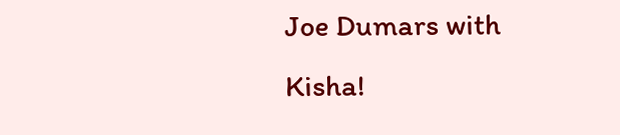Joe Dumars with Kisha!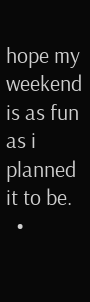hope my weekend is as fun as i planned it to be.
  •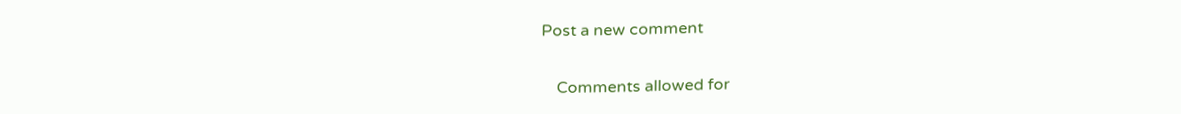Post a new comment


    Comments allowed for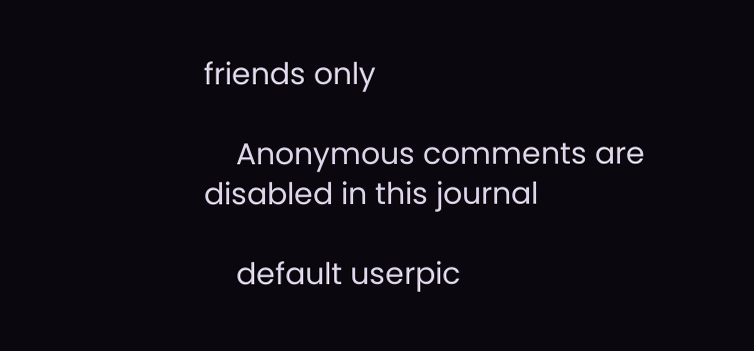friends only

    Anonymous comments are disabled in this journal

    default userpic